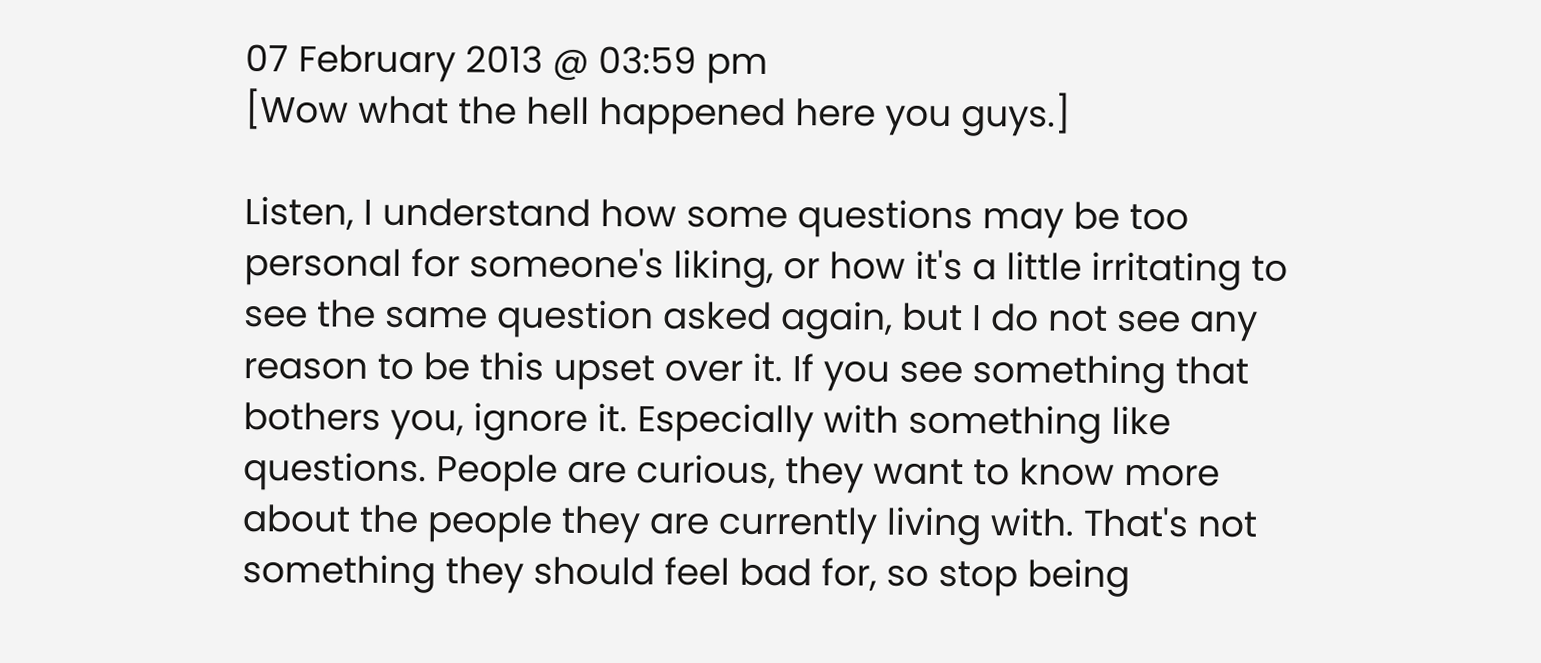07 February 2013 @ 03:59 pm
[Wow what the hell happened here you guys.]

Listen, I understand how some questions may be too personal for someone's liking, or how it's a little irritating to see the same question asked again, but I do not see any reason to be this upset over it. If you see something that bothers you, ignore it. Especially with something like questions. People are curious, they want to know more about the people they are currently living with. That's not something they should feel bad for, so stop being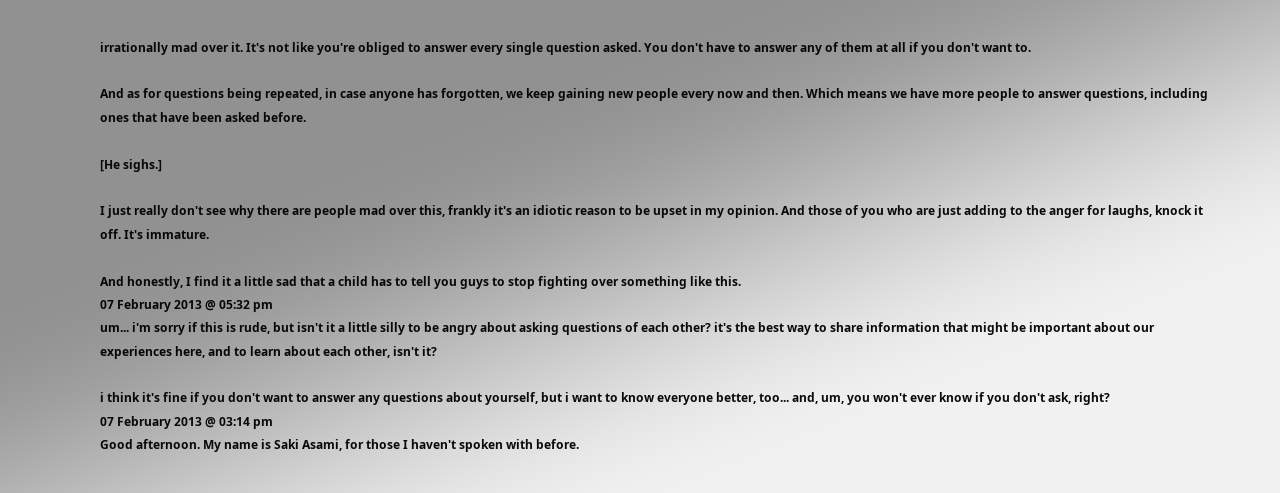irrationally mad over it. It's not like you're obliged to answer every single question asked. You don't have to answer any of them at all if you don't want to.

And as for questions being repeated, in case anyone has forgotten, we keep gaining new people every now and then. Which means we have more people to answer questions, including ones that have been asked before.

[He sighs.]

I just really don't see why there are people mad over this, frankly it's an idiotic reason to be upset in my opinion. And those of you who are just adding to the anger for laughs, knock it off. It's immature.

And honestly, I find it a little sad that a child has to tell you guys to stop fighting over something like this.
07 February 2013 @ 05:32 pm
um... i'm sorry if this is rude, but isn't it a little silly to be angry about asking questions of each other? it's the best way to share information that might be important about our experiences here, and to learn about each other, isn't it?

i think it's fine if you don't want to answer any questions about yourself, but i want to know everyone better, too... and, um, you won't ever know if you don't ask, right?
07 February 2013 @ 03:14 pm
Good afternoon. My name is Saki Asami, for those I haven't spoken with before.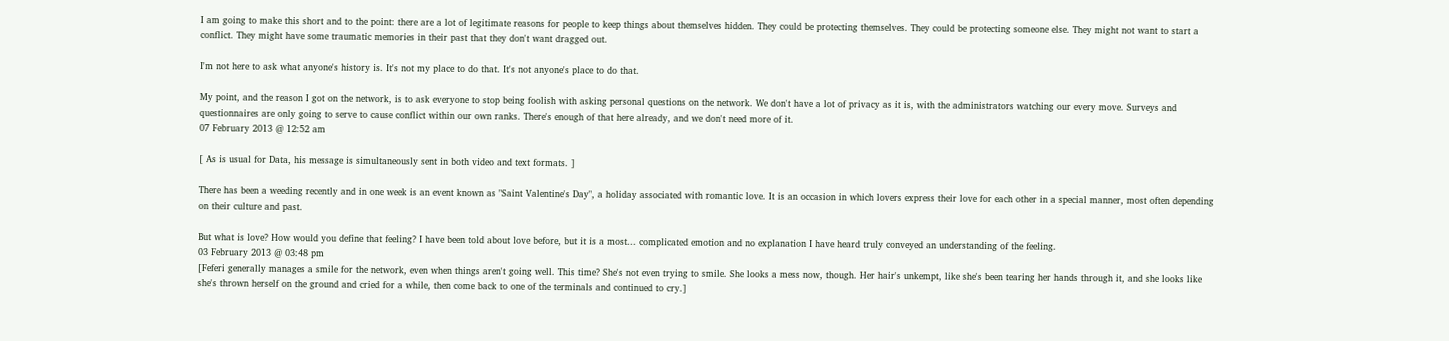I am going to make this short and to the point: there are a lot of legitimate reasons for people to keep things about themselves hidden. They could be protecting themselves. They could be protecting someone else. They might not want to start a conflict. They might have some traumatic memories in their past that they don't want dragged out.

I'm not here to ask what anyone's history is. It's not my place to do that. It's not anyone's place to do that.

My point, and the reason I got on the network, is to ask everyone to stop being foolish with asking personal questions on the network. We don't have a lot of privacy as it is, with the administrators watching our every move. Surveys and questionnaires are only going to serve to cause conflict within our own ranks. There's enough of that here already, and we don't need more of it.
07 February 2013 @ 12:52 am

[ As is usual for Data, his message is simultaneously sent in both video and text formats. ]

There has been a weeding recently and in one week is an event known as "Saint Valentine's Day", a holiday associated with romantic love. It is an occasion in which lovers express their love for each other in a special manner, most often depending on their culture and past.

But what is love? How would you define that feeling? I have been told about love before, but it is a most... complicated emotion and no explanation I have heard truly conveyed an understanding of the feeling.
03 February 2013 @ 03:48 pm
[Feferi generally manages a smile for the network, even when things aren't going well. This time? She's not even trying to smile. She looks a mess now, though. Her hair's unkempt, like she's been tearing her hands through it, and she looks like she's thrown herself on the ground and cried for a while, then come back to one of the terminals and continued to cry.]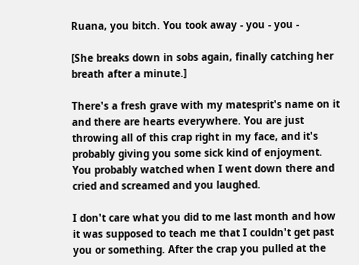Ruana, you bitch. You took away - you - you -

[She breaks down in sobs again, finally catching her breath after a minute.]

There's a fresh grave with my matesprit's name on it and there are hearts everywhere. You are just throwing all of this crap right in my face, and it's probably giving you some sick kind of enjoyment. You probably watched when I went down there and cried and screamed and you laughed.

I don't care what you did to me last month and how it was supposed to teach me that I couldn't get past you or something. After the crap you pulled at the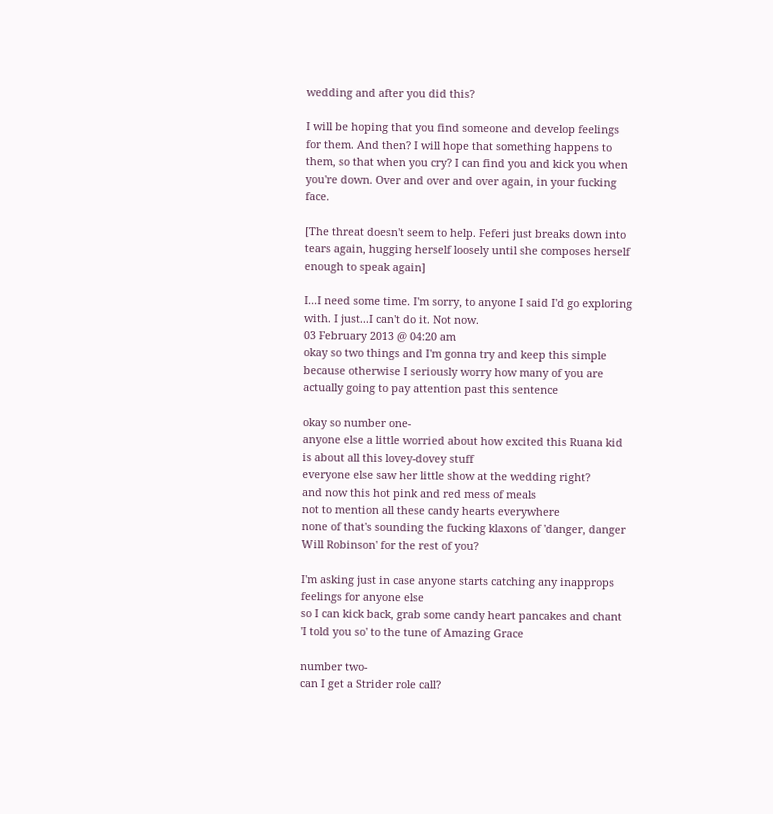wedding and after you did this?

I will be hoping that you find someone and develop feelings for them. And then? I will hope that something happens to them, so that when you cry? I can find you and kick you when you're down. Over and over and over again, in your fucking face.

[The threat doesn't seem to help. Feferi just breaks down into tears again, hugging herself loosely until she composes herself enough to speak again]

I...I need some time. I'm sorry, to anyone I said I'd go exploring with. I just...I can't do it. Not now.
03 February 2013 @ 04:20 am
okay so two things and I'm gonna try and keep this simple
because otherwise I seriously worry how many of you are actually going to pay attention past this sentence

okay so number one-
anyone else a little worried about how excited this Ruana kid is about all this lovey-dovey stuff
everyone else saw her little show at the wedding right?
and now this hot pink and red mess of meals
not to mention all these candy hearts everywhere
none of that's sounding the fucking klaxons of 'danger, danger Will Robinson' for the rest of you?

I'm asking just in case anyone starts catching any inapprops feelings for anyone else
so I can kick back, grab some candy heart pancakes and chant 'I told you so' to the tune of Amazing Grace

number two-
can I get a Strider role call?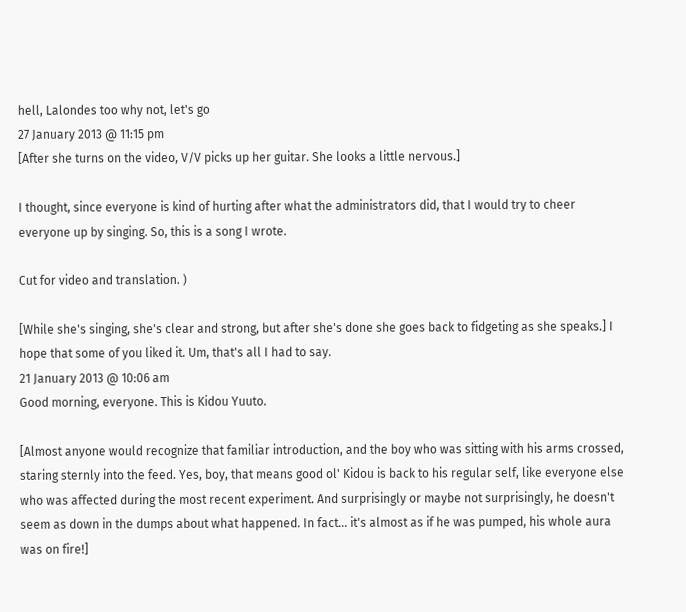hell, Lalondes too why not, let's go
27 January 2013 @ 11:15 pm
[After she turns on the video, V/V picks up her guitar. She looks a little nervous.]

I thought, since everyone is kind of hurting after what the administrators did, that I would try to cheer everyone up by singing. So, this is a song I wrote.

Cut for video and translation. )

[While she's singing, she's clear and strong, but after she's done she goes back to fidgeting as she speaks.] I hope that some of you liked it. Um, that's all I had to say.
21 January 2013 @ 10:06 am
Good morning, everyone. This is Kidou Yuuto.

[Almost anyone would recognize that familiar introduction, and the boy who was sitting with his arms crossed, staring sternly into the feed. Yes, boy, that means good ol' Kidou is back to his regular self, like everyone else who was affected during the most recent experiment. And surprisingly or maybe not surprisingly, he doesn't seem as down in the dumps about what happened. In fact... it's almost as if he was pumped, his whole aura was on fire!]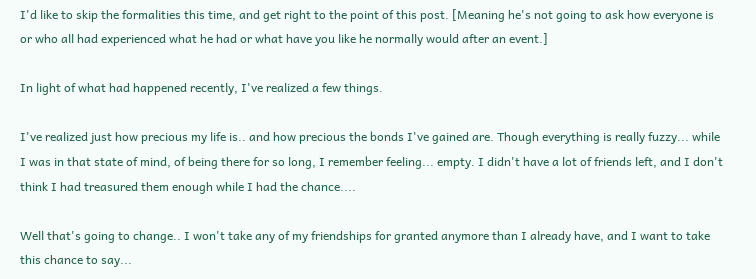I'd like to skip the formalities this time, and get right to the point of this post. [Meaning he's not going to ask how everyone is or who all had experienced what he had or what have you like he normally would after an event.]

In light of what had happened recently, I've realized a few things.

I've realized just how precious my life is.. and how precious the bonds I've gained are. Though everything is really fuzzy... while I was in that state of mind, of being there for so long, I remember feeling... empty. I didn't have a lot of friends left, and I don't think I had treasured them enough while I had the chance....

Well that's going to change.. I won't take any of my friendships for granted anymore than I already have, and I want to take this chance to say...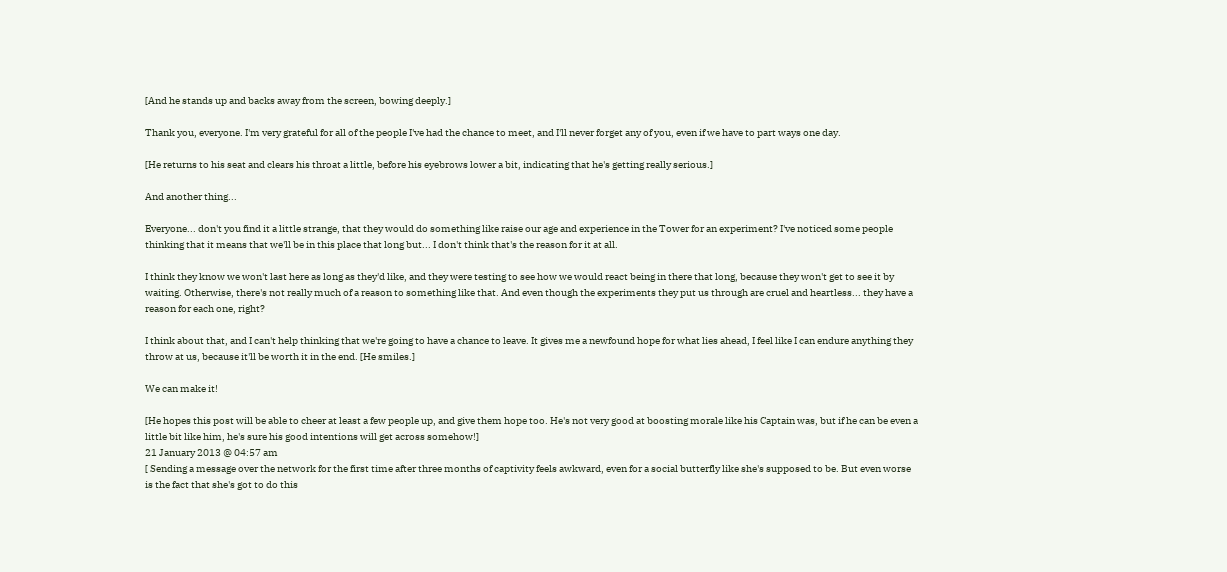[And he stands up and backs away from the screen, bowing deeply.]

Thank you, everyone. I'm very grateful for all of the people I've had the chance to meet, and I'll never forget any of you, even if we have to part ways one day.

[He returns to his seat and clears his throat a little, before his eyebrows lower a bit, indicating that he's getting really serious.]

And another thing...

Everyone... don't you find it a little strange, that they would do something like raise our age and experience in the Tower for an experiment? I've noticed some people thinking that it means that we'll be in this place that long but... I don't think that's the reason for it at all.

I think they know we won't last here as long as they'd like, and they were testing to see how we would react being in there that long, because they won't get to see it by waiting. Otherwise, there's not really much of a reason to something like that. And even though the experiments they put us through are cruel and heartless... they have a reason for each one, right?

I think about that, and I can't help thinking that we're going to have a chance to leave. It gives me a newfound hope for what lies ahead, I feel like I can endure anything they throw at us, because it'll be worth it in the end. [He smiles.]

We can make it!

[He hopes this post will be able to cheer at least a few people up, and give them hope too. He's not very good at boosting morale like his Captain was, but if he can be even a little bit like him, he's sure his good intentions will get across somehow!]
21 January 2013 @ 04:57 am
[ Sending a message over the network for the first time after three months of captivity feels awkward, even for a social butterfly like she's supposed to be. But even worse is the fact that she's got to do this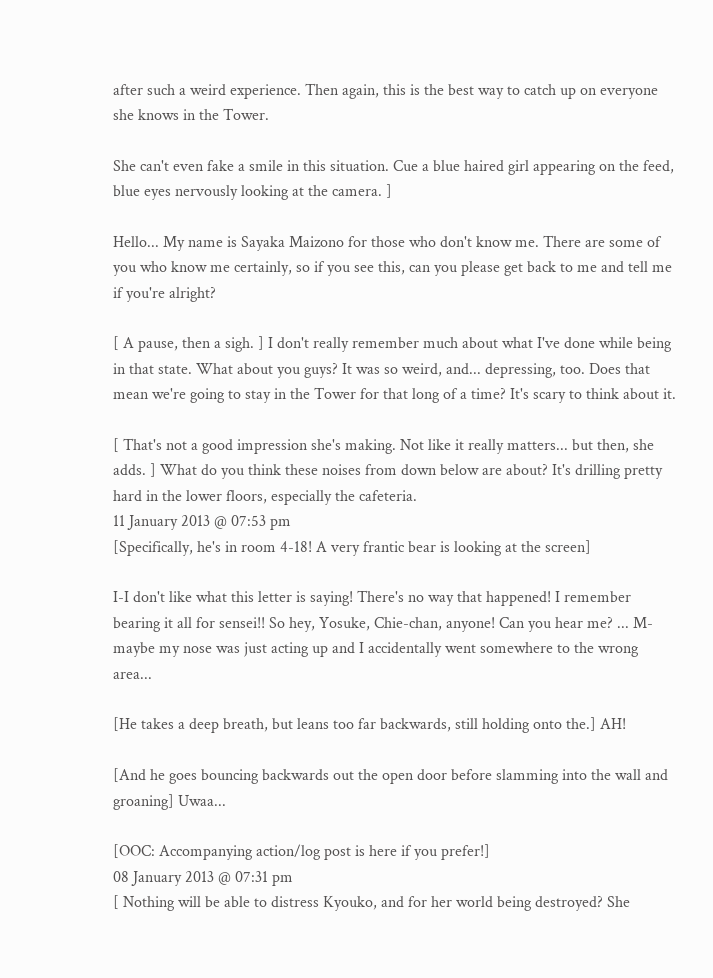after such a weird experience. Then again, this is the best way to catch up on everyone she knows in the Tower.

She can't even fake a smile in this situation. Cue a blue haired girl appearing on the feed, blue eyes nervously looking at the camera. ]

Hello... My name is Sayaka Maizono for those who don't know me. There are some of you who know me certainly, so if you see this, can you please get back to me and tell me if you're alright?

[ A pause, then a sigh. ] I don't really remember much about what I've done while being in that state. What about you guys? It was so weird, and... depressing, too. Does that mean we're going to stay in the Tower for that long of a time? It's scary to think about it.

[ That's not a good impression she's making. Not like it really matters... but then, she adds. ] What do you think these noises from down below are about? It's drilling pretty hard in the lower floors, especially the cafeteria.
11 January 2013 @ 07:53 pm
[Specifically, he's in room 4-18! A very frantic bear is looking at the screen]

I-I don't like what this letter is saying! There's no way that happened! I remember bearing it all for sensei!! So hey, Yosuke, Chie-chan, anyone! Can you hear me? ... M-maybe my nose was just acting up and I accidentally went somewhere to the wrong area...

[He takes a deep breath, but leans too far backwards, still holding onto the.] AH!

[And he goes bouncing backwards out the open door before slamming into the wall and groaning] Uwaa...

[OOC: Accompanying action/log post is here if you prefer!]
08 January 2013 @ 07:31 pm
[ Nothing will be able to distress Kyouko, and for her world being destroyed? She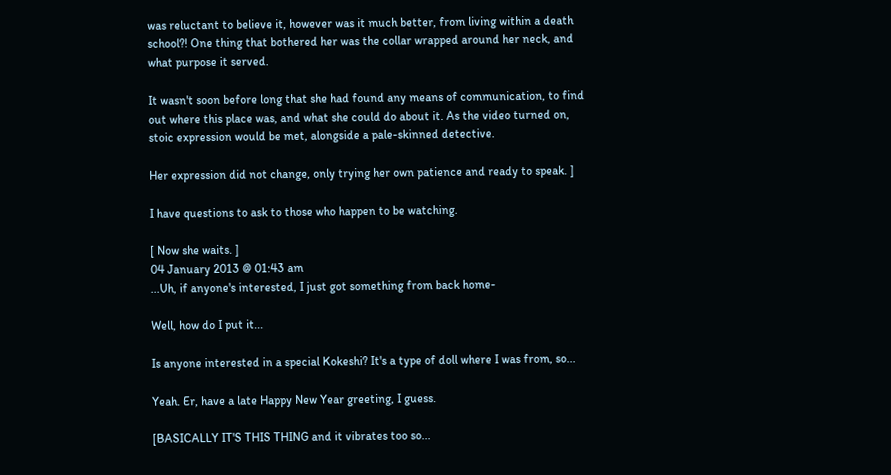was reluctant to believe it, however was it much better, from living within a death school?! One thing that bothered her was the collar wrapped around her neck, and what purpose it served.

It wasn't soon before long that she had found any means of communication, to find out where this place was, and what she could do about it. As the video turned on, stoic expression would be met, alongside a pale-skinned detective.

Her expression did not change, only trying her own patience and ready to speak. ]

I have questions to ask to those who happen to be watching.

[ Now she waits. ]
04 January 2013 @ 01:43 am
...Uh, if anyone's interested, I just got something from back home-

Well, how do I put it...

Is anyone interested in a special Kokeshi? It's a type of doll where I was from, so...

Yeah. Er, have a late Happy New Year greeting, I guess.

[BASICALLY IT'S THIS THING and it vibrates too so...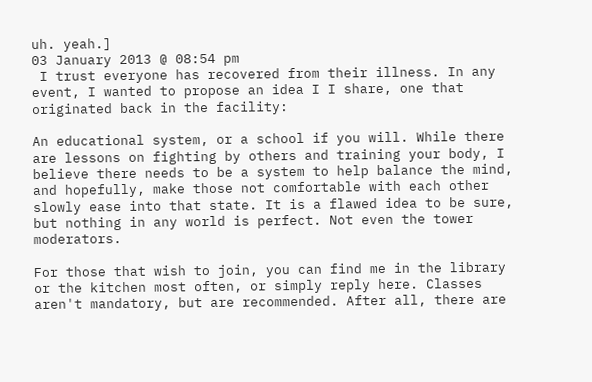uh. yeah.]
03 January 2013 @ 08:54 pm
 I trust everyone has recovered from their illness. In any event, I wanted to propose an idea I I share, one that originated back in the facility:

An educational system, or a school if you will. While there are lessons on fighting by others and training your body, I believe there needs to be a system to help balance the mind, and hopefully, make those not comfortable with each other slowly ease into that state. It is a flawed idea to be sure, but nothing in any world is perfect. Not even the tower moderators.

For those that wish to join, you can find me in the library or the kitchen most often, or simply reply here. Classes aren't mandatory, but are recommended. After all, there are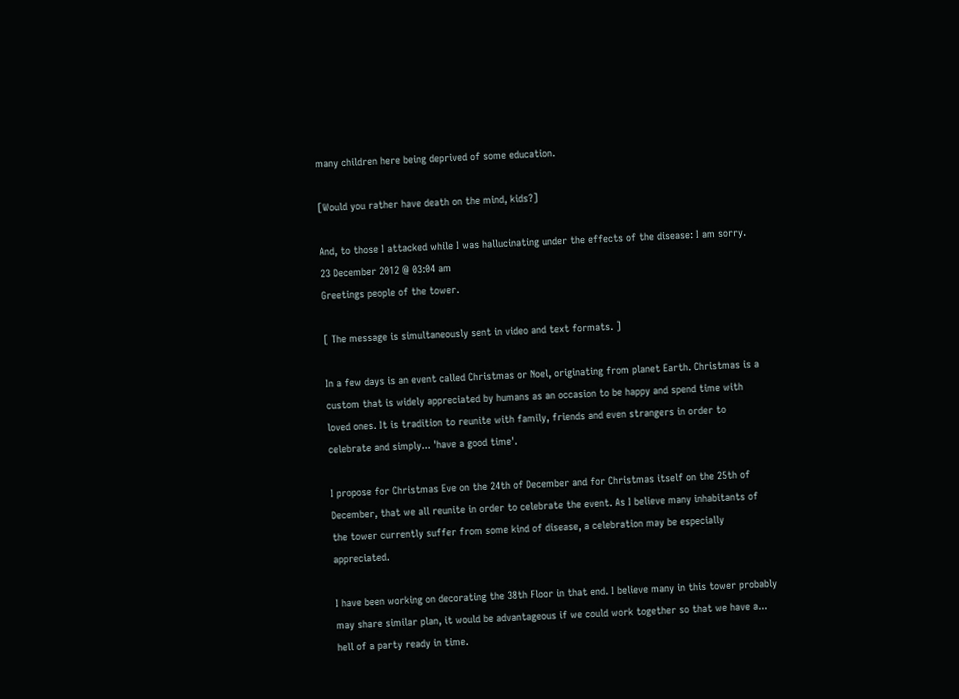many children here being deprived of some education.

[Would you rather have death on the mind, kids?]

And, to those I attacked while I was hallucinating under the effects of the disease: I am sorry.
23 December 2012 @ 03:04 am
Greetings people of the tower.

[ The message is simultaneously sent in video and text formats. ]

In a few days is an event called Christmas or Noel, originating from planet Earth. Christmas is a custom that is widely appreciated by humans as an occasion to be happy and spend time with loved ones. It is tradition to reunite with family, friends and even strangers in order to celebrate and simply... 'have a good time'.

I propose for Christmas Eve on the 24th of December and for Christmas itself on the 25th of December, that we all reunite in order to celebrate the event. As I believe many inhabitants of the tower currently suffer from some kind of disease, a celebration may be especially appreciated.

I have been working on decorating the 38th Floor in that end. I believe many in this tower probably may share similar plan, it would be advantageous if we could work together so that we have a... hell of a party ready in time.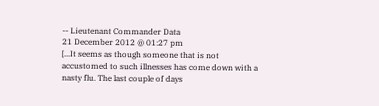-- Lieutenant Commander Data
21 December 2012 @ 01:27 pm
[...It seems as though someone that is not accustomed to such illnesses has come down with a nasty flu. The last couple of days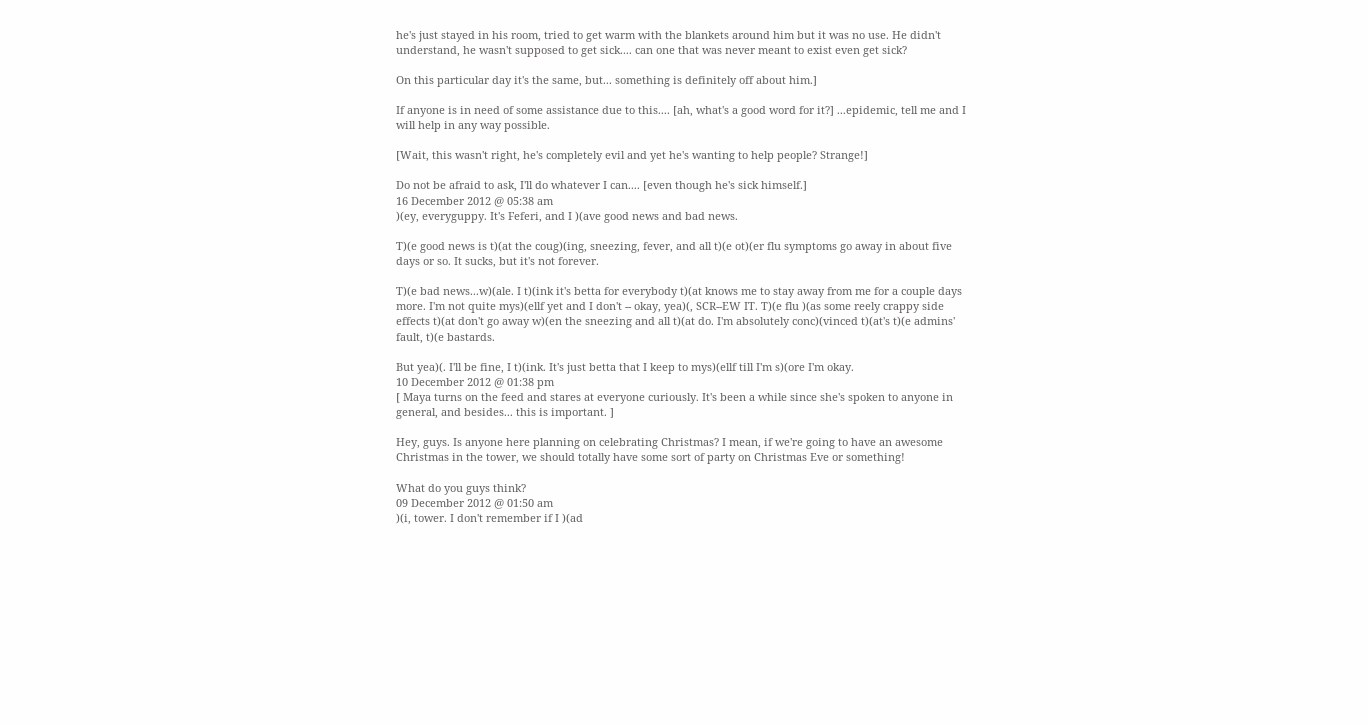he's just stayed in his room, tried to get warm with the blankets around him but it was no use. He didn't understand, he wasn't supposed to get sick.... can one that was never meant to exist even get sick?

On this particular day it's the same, but... something is definitely off about him.]

If anyone is in need of some assistance due to this.... [ah, what's a good word for it?] ...epidemic, tell me and I will help in any way possible.

[Wait, this wasn't right, he's completely evil and yet he's wanting to help people? Strange!]

Do not be afraid to ask, I'll do whatever I can.... [even though he's sick himself.]
16 December 2012 @ 05:38 am
)(ey, everyguppy. It's Feferi, and I )(ave good news and bad news.

T)(e good news is t)(at the coug)(ing, sneezing, fever, and all t)(e ot)(er flu symptoms go away in about five days or so. It sucks, but it's not forever.

T)(e bad news...w)(ale. I t)(ink it's betta for everybody t)(at knows me to stay away from me for a couple days more. I'm not quite mys)(ellf yet and I don't -- okay, yea)(, SCR--EW IT. T)(e flu )(as some reely crappy side effects t)(at don't go away w)(en the sneezing and all t)(at do. I'm absolutely conc)(vinced t)(at's t)(e admins' fault, t)(e bastards.

But yea)(. I'll be fine, I t)(ink. It's just betta that I keep to mys)(ellf till I'm s)(ore I'm okay.
10 December 2012 @ 01:38 pm
[ Maya turns on the feed and stares at everyone curiously. It's been a while since she's spoken to anyone in general, and besides... this is important. ]

Hey, guys. Is anyone here planning on celebrating Christmas? I mean, if we're going to have an awesome Christmas in the tower, we should totally have some sort of party on Christmas Eve or something!

What do you guys think?
09 December 2012 @ 01:50 am
)(i, tower. I don't remember if I )(ad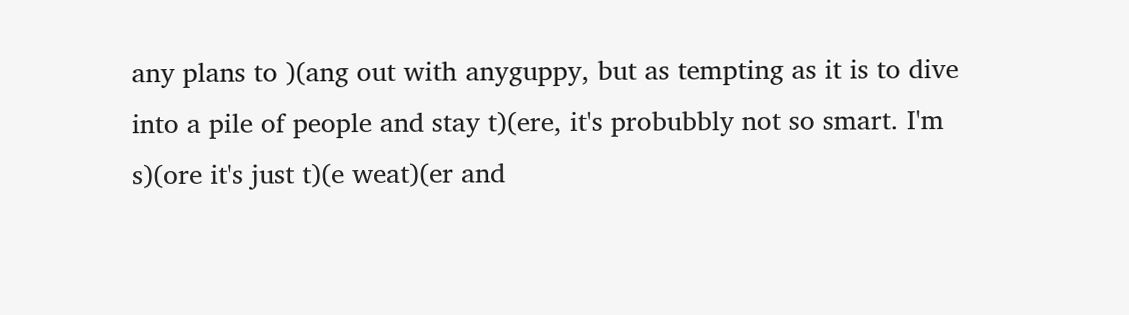any plans to )(ang out with anyguppy, but as tempting as it is to dive into a pile of people and stay t)(ere, it's probubbly not so smart. I'm s)(ore it's just t)(e weat)(er and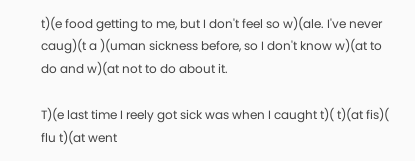t)(e food getting to me, but I don't feel so w)(ale. I've never caug)(t a )(uman sickness before, so I don't know w)(at to do and w)(at not to do about it.

T)(e last time I reely got sick was when I caught t)( t)(at fis)( flu t)(at went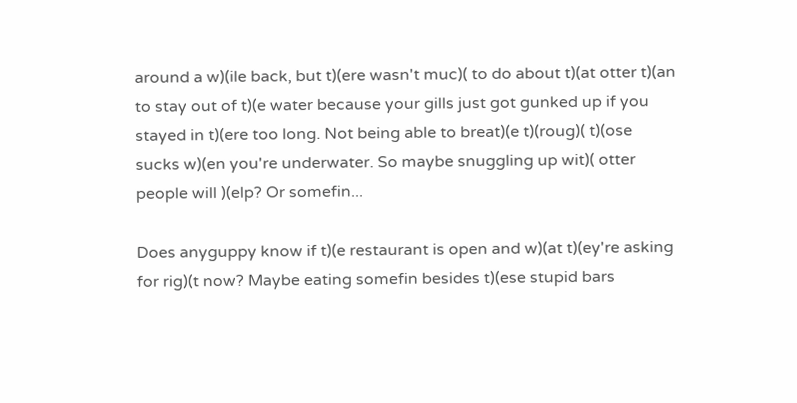around a w)(ile back, but t)(ere wasn't muc)( to do about t)(at otter t)(an to stay out of t)(e water because your gills just got gunked up if you stayed in t)(ere too long. Not being able to breat)(e t)(roug)( t)(ose sucks w)(en you're underwater. So maybe snuggling up wit)( otter people will )(elp? Or somefin...

Does anyguppy know if t)(e restaurant is open and w)(at t)(ey're asking for rig)(t now? Maybe eating somefin besides t)(ese stupid bars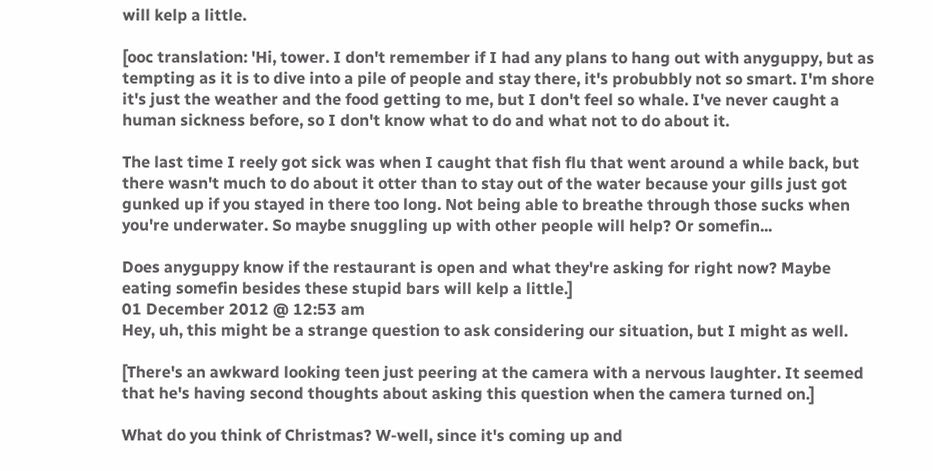will kelp a little.

[ooc translation: 'Hi, tower. I don't remember if I had any plans to hang out with anyguppy, but as tempting as it is to dive into a pile of people and stay there, it's probubbly not so smart. I'm shore it's just the weather and the food getting to me, but I don't feel so whale. I've never caught a human sickness before, so I don't know what to do and what not to do about it.

The last time I reely got sick was when I caught that fish flu that went around a while back, but there wasn't much to do about it otter than to stay out of the water because your gills just got gunked up if you stayed in there too long. Not being able to breathe through those sucks when you're underwater. So maybe snuggling up with other people will help? Or somefin...

Does anyguppy know if the restaurant is open and what they're asking for right now? Maybe eating somefin besides these stupid bars will kelp a little.]
01 December 2012 @ 12:53 am
Hey, uh, this might be a strange question to ask considering our situation, but I might as well.

[There's an awkward looking teen just peering at the camera with a nervous laughter. It seemed that he's having second thoughts about asking this question when the camera turned on.]

What do you think of Christmas? W-well, since it's coming up and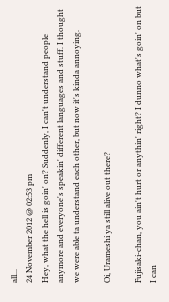all...
24 November 2012 @ 02:53 pm
Hey, what the hell is goin' on? Suddenly, I can't understand people anymore and everyone's speakin' different languages and stuff. I thought we were able ta understand each other, but now it's kinda annoying.

Oi, Urameshi ya still alive out there?

Fujisaki-chan, you ain't hurt or anythin' right? I dunno what's goin' on but I can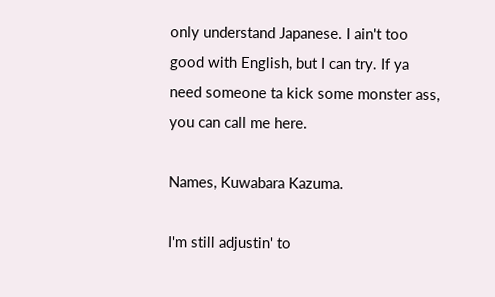only understand Japanese. I ain't too good with English, but I can try. If ya need someone ta kick some monster ass, you can call me here.

Names, Kuwabara Kazuma.

I'm still adjustin' to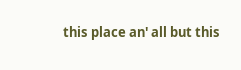this place an' all but this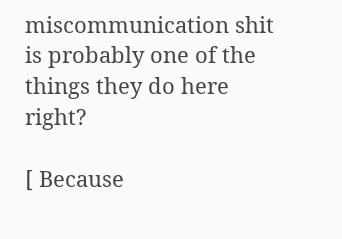miscommunication shit is probably one of the things they do here right?

[ Because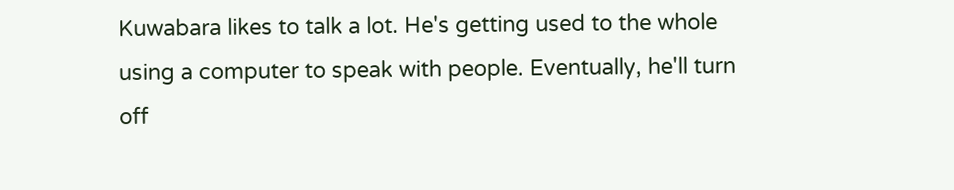Kuwabara likes to talk a lot. He's getting used to the whole using a computer to speak with people. Eventually, he'll turn off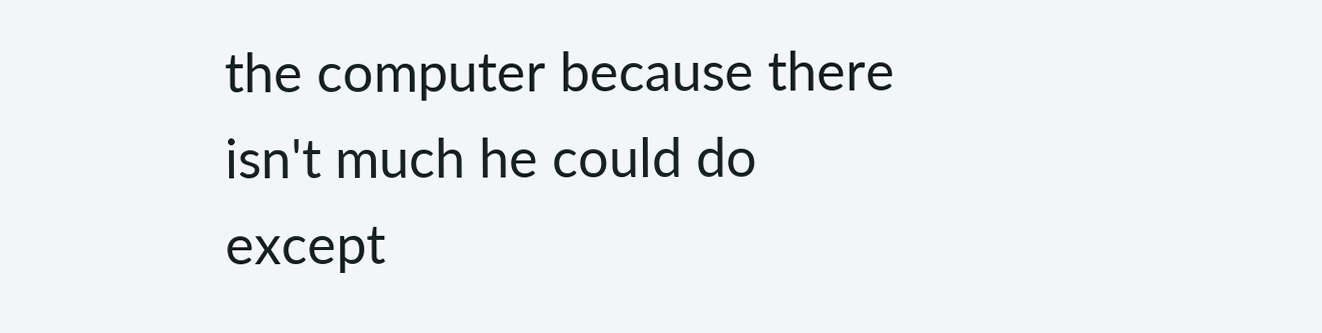the computer because there isn't much he could do except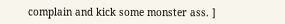complain and kick some monster ass. ]